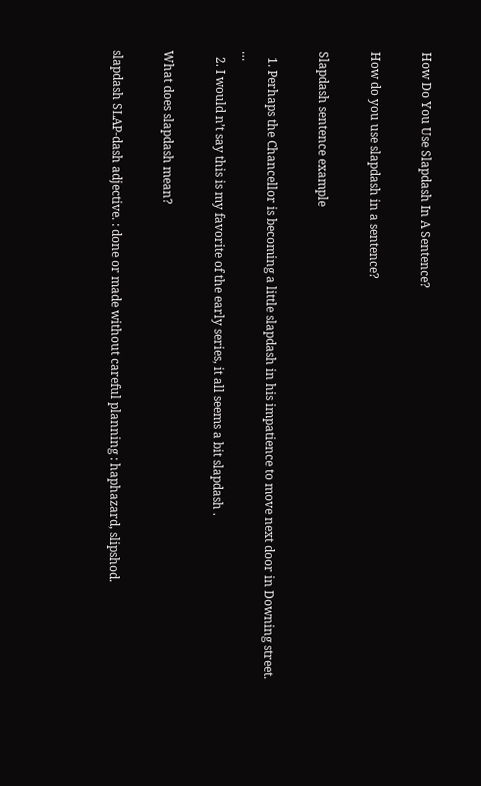How Do You Use Slapdash In A Sentence?

How do you use slapdash in a sentence?

Slapdash sentence example

  1. Perhaps the Chancellor is becoming a little slapdash in his impatience to move next door in Downing street. …
  2. I would n’t say this is my favorite of the early series, it all seems a bit slapdash .

What does slapdash mean?

slapdash SLAP-dash adjective. : done or made without careful planning : haphazard, slipshod.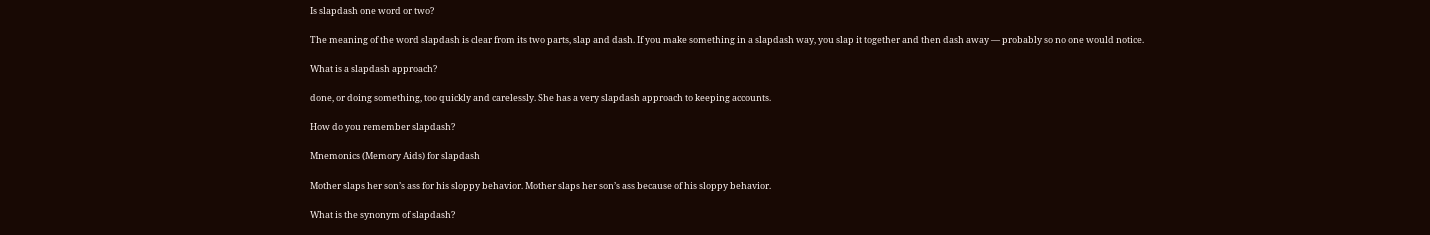Is slapdash one word or two?

The meaning of the word slapdash is clear from its two parts, slap and dash. If you make something in a slapdash way, you slap it together and then dash away — probably so no one would notice.

What is a slapdash approach?

done, or doing something, too quickly and carelessly. She has a very slapdash approach to keeping accounts.

How do you remember slapdash?

Mnemonics (Memory Aids) for slapdash

Mother slaps her son’s ass for his sloppy behavior. Mother slaps her son’s ass because of his sloppy behavior.

What is the synonym of slapdash?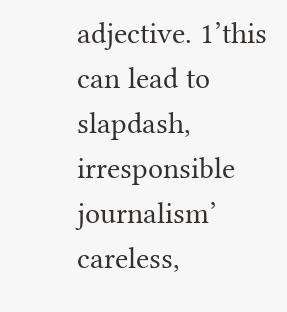adjective. 1’this can lead to slapdash, irresponsible journalism’ careless,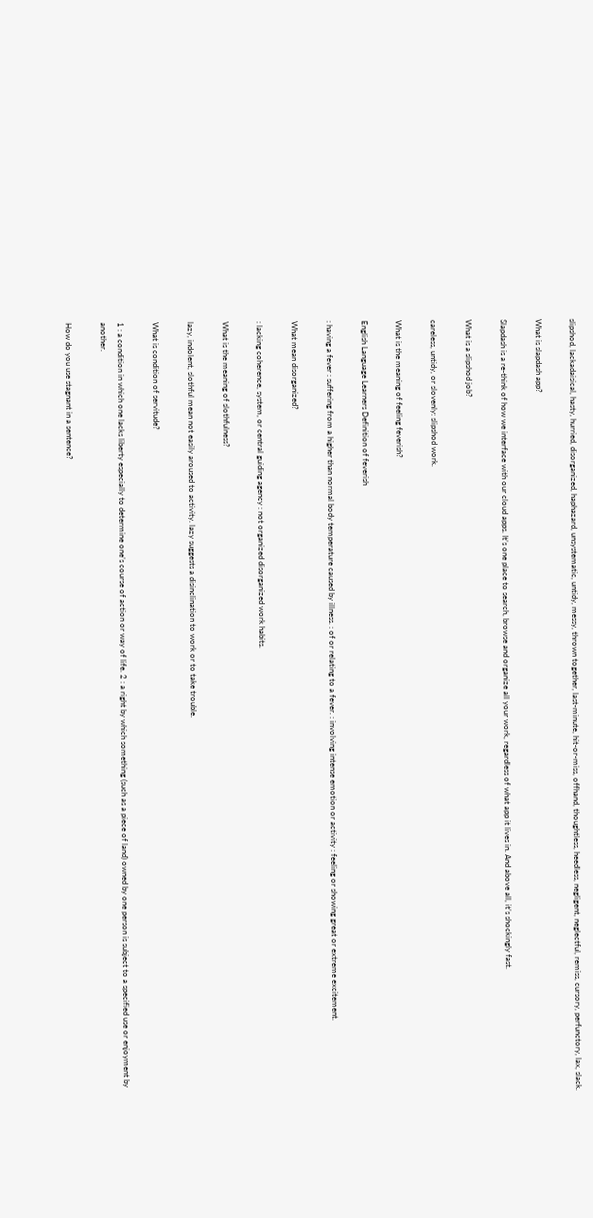slipshod, lackadaisical, hasty, hurried, disorganized, haphazard, unsystematic, untidy, messy, thrown together, last-minute, hit-or-miss, offhand, thoughtless, heedless, negligent, neglectful, remiss, cursory, perfunctory, lax, slack.

What is slapdash app?

Slapdash is a re-think of how we interface with our cloud apps. It’s one place to search, browse and organize all your work, regardless of what app it lives in. And above all, it’s shockingly fast.

What is a slipshod job?

careless, untidy, or slovenly: slipshod work.

What is the meaning of feeling feverish?

English Language Learners Definition of feverish

: having a fever : suffering from a higher than normal body temperature caused by illness. : of or relating to a fever. : involving intense emotion or activity : feeling or showing great or extreme excitement.

What mean disorganized?

: lacking coherence, system, or central guiding agency : not organized disorganized work habits.

What is the meaning of slothfulness?

lazy, indolent, slothful mean not easily aroused to activity. lazy suggests a disinclination to work or to take trouble.

What is condition of servitude?

1 : a condition in which one lacks liberty especially to determine one’s course of action or way of life. 2 : a right by which something (such as a piece of land) owned by one person is subject to a specified use or enjoyment by another.

How do you use stagnant in a sentence?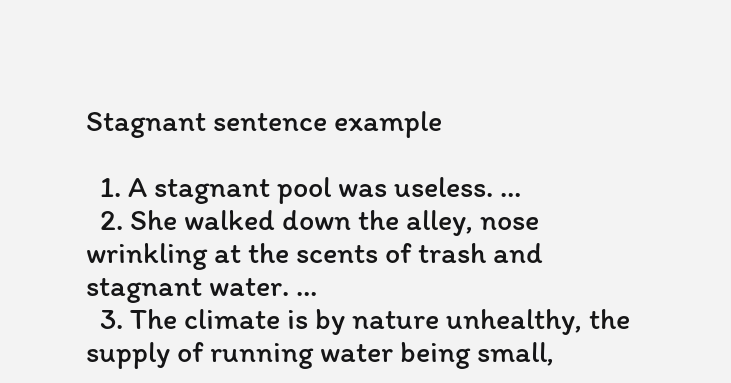Stagnant sentence example

  1. A stagnant pool was useless. …
  2. She walked down the alley, nose wrinkling at the scents of trash and stagnant water. …
  3. The climate is by nature unhealthy, the supply of running water being small,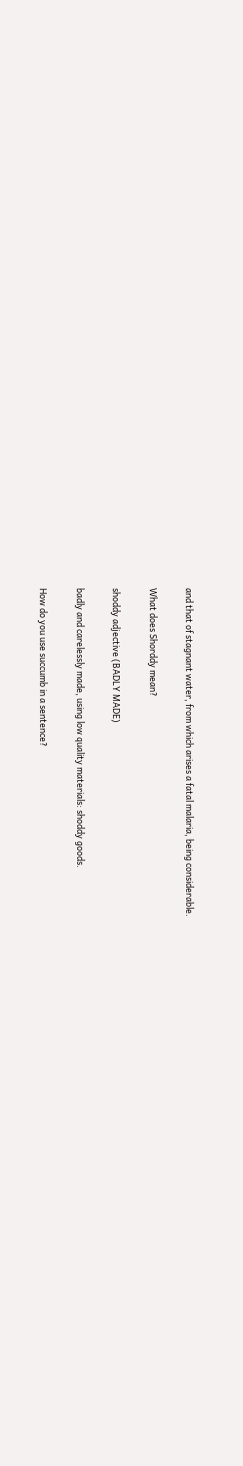and that of stagnant water, from which arises a fatal malaria, being considerable.

What does Shorddy mean?

shoddy adjective (BADLY MADE)

badly and carelessly made, using low quality materials: shoddy goods.

How do you use succumb in a sentence?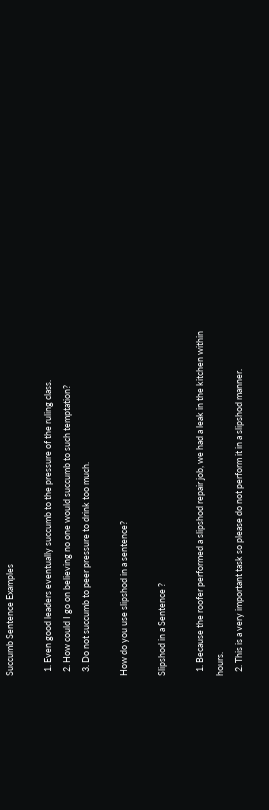Succumb Sentence Examples

  1. Even good leaders eventually succumb to the pressure of the ruling class.
  2. How could I go on believing no one would succumb to such temptation?
  3. Do not succumb to peer pressure to drink too much.

How do you use slipshod in a sentence?

Slipshod in a Sentence ?

  1. Because the roofer performed a slipshod repair job, we had a leak in the kitchen within hours.
  2. This is a very important task so please do not perform it in a slipshod manner.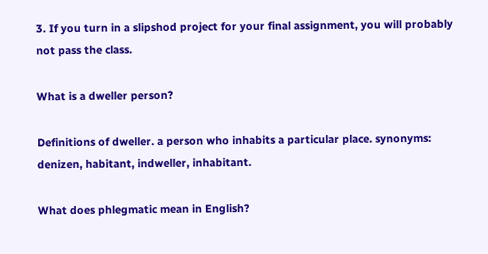3. If you turn in a slipshod project for your final assignment, you will probably not pass the class.

What is a dweller person?

Definitions of dweller. a person who inhabits a particular place. synonyms: denizen, habitant, indweller, inhabitant.

What does phlegmatic mean in English?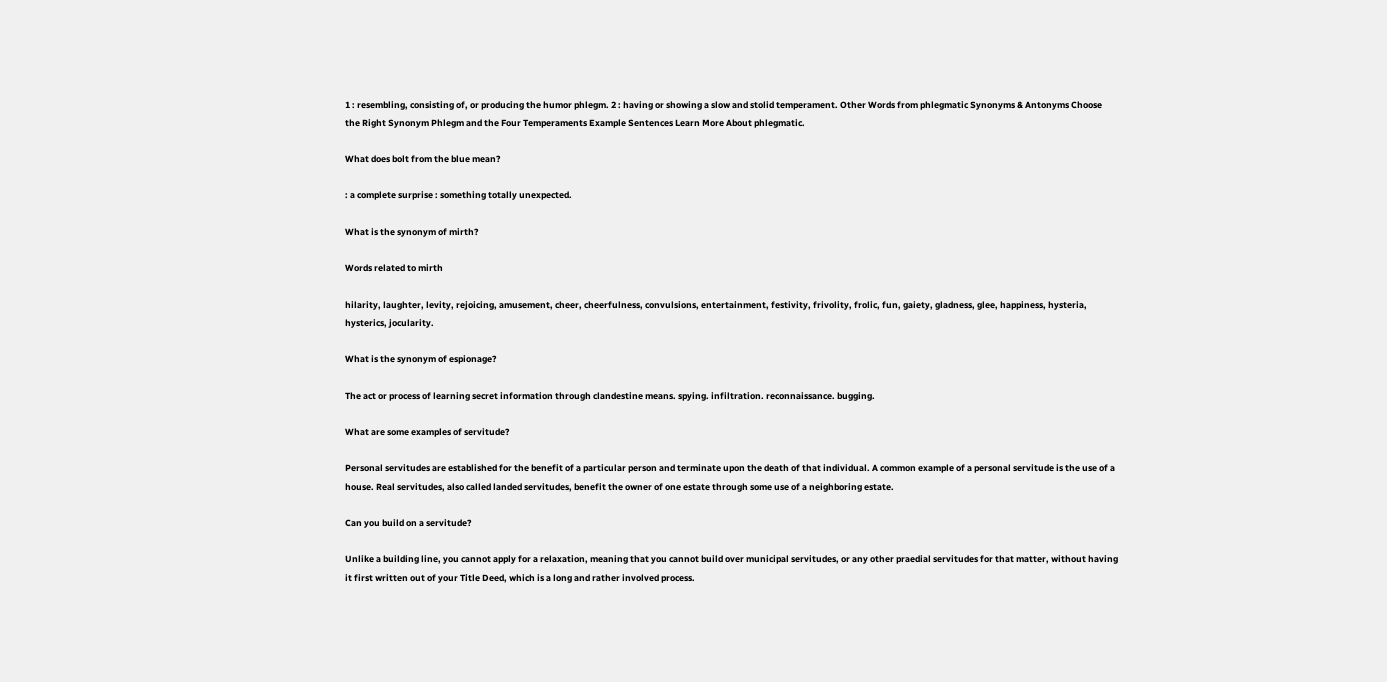1 : resembling, consisting of, or producing the humor phlegm. 2 : having or showing a slow and stolid temperament. Other Words from phlegmatic Synonyms & Antonyms Choose the Right Synonym Phlegm and the Four Temperaments Example Sentences Learn More About phlegmatic.

What does bolt from the blue mean?

: a complete surprise : something totally unexpected.

What is the synonym of mirth?

Words related to mirth

hilarity, laughter, levity, rejoicing, amusement, cheer, cheerfulness, convulsions, entertainment, festivity, frivolity, frolic, fun, gaiety, gladness, glee, happiness, hysteria, hysterics, jocularity.

What is the synonym of espionage?

The act or process of learning secret information through clandestine means. spying. infiltration. reconnaissance. bugging.

What are some examples of servitude?

Personal servitudes are established for the benefit of a particular person and terminate upon the death of that individual. A common example of a personal servitude is the use of a house. Real servitudes, also called landed servitudes, benefit the owner of one estate through some use of a neighboring estate.

Can you build on a servitude?

Unlike a building line, you cannot apply for a relaxation, meaning that you cannot build over municipal servitudes, or any other praedial servitudes for that matter, without having it first written out of your Title Deed, which is a long and rather involved process.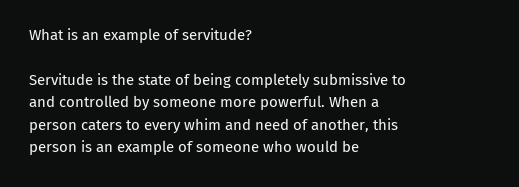What is an example of servitude?

Servitude is the state of being completely submissive to and controlled by someone more powerful. When a person caters to every whim and need of another, this person is an example of someone who would be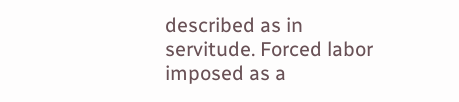described as in servitude. Forced labor imposed as a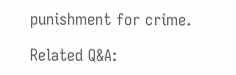punishment for crime.

Related Q&A: